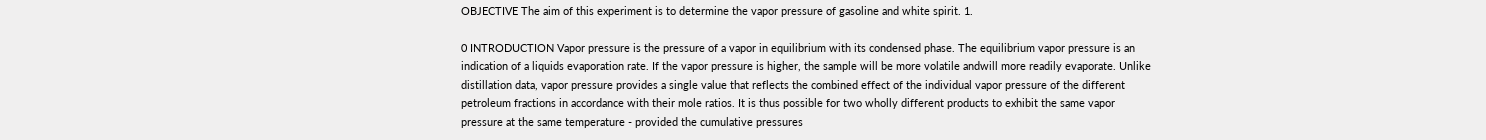OBJECTIVE The aim of this experiment is to determine the vapor pressure of gasoline and white spirit. 1.

0 INTRODUCTION Vapor pressure is the pressure of a vapor in equilibrium with its condensed phase. The equilibrium vapor pressure is an indication of a liquids evaporation rate. If the vapor pressure is higher, the sample will be more volatile andwill more readily evaporate. Unlike distillation data, vapor pressure provides a single value that reflects the combined effect of the individual vapor pressure of the different petroleum fractions in accordance with their mole ratios. It is thus possible for two wholly different products to exhibit the same vapor pressure at the same temperature - provided the cumulative pressures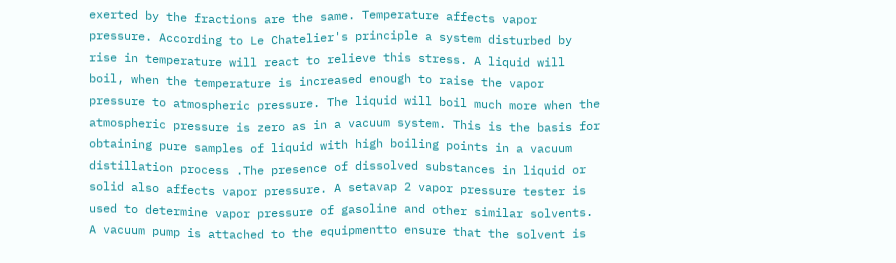exerted by the fractions are the same. Temperature affects vapor pressure. According to Le Chatelier's principle a system disturbed by rise in temperature will react to relieve this stress. A liquid will boil, when the temperature is increased enough to raise the vapor pressure to atmospheric pressure. The liquid will boil much more when the atmospheric pressure is zero as in a vacuum system. This is the basis for obtaining pure samples of liquid with high boiling points in a vacuum distillation process .The presence of dissolved substances in liquid or solid also affects vapor pressure. A setavap 2 vapor pressure tester is used to determine vapor pressure of gasoline and other similar solvents. A vacuum pump is attached to the equipmentto ensure that the solvent is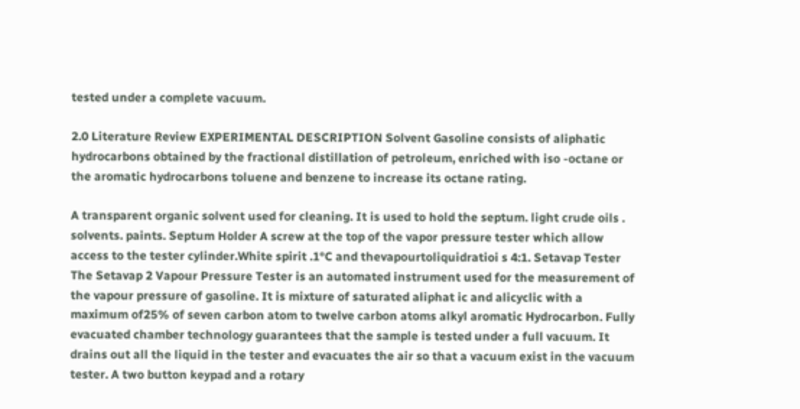tested under a complete vacuum.

2.0 Literature Review EXPERIMENTAL DESCRIPTION Solvent Gasoline consists of aliphatic hydrocarbons obtained by the fractional distillation of petroleum, enriched with iso -octane or the aromatic hydrocarbons toluene and benzene to increase its octane rating.

A transparent organic solvent used for cleaning. It is used to hold the septum. light crude oils . solvents. paints. Septum Holder A screw at the top of the vapor pressure tester which allow access to the tester cylinder.White spirit .1°C and thevapourtoliquidratioi s 4:1. Setavap Tester The Setavap 2 Vapour Pressure Tester is an automated instrument used for the measurement of the vapour pressure of gasoline. It is mixture of saturated aliphat ic and alicyclic with a maximum of25% of seven carbon atom to twelve carbon atoms alkyl aromatic Hydrocarbon. Fully evacuated chamber technology guarantees that the sample is tested under a full vacuum. It drains out all the liquid in the tester and evacuates the air so that a vacuum exist in the vacuum tester. A two button keypad and a rotary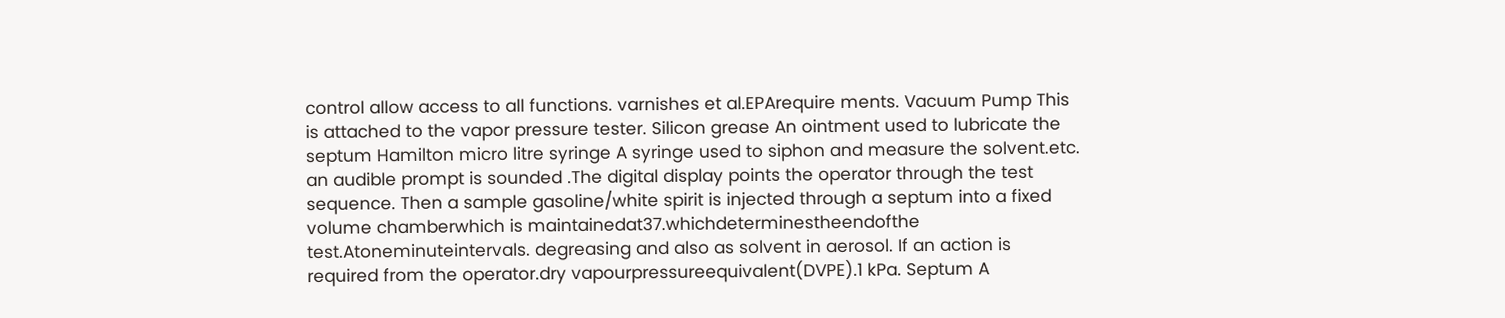control allow access to all functions. varnishes et al.EPArequire ments. Vacuum Pump This is attached to the vapor pressure tester. Silicon grease An ointment used to lubricate the septum Hamilton micro litre syringe A syringe used to siphon and measure the solvent.etc. an audible prompt is sounded .The digital display points the operator through the test sequence. Then a sample gasoline/white spirit is injected through a septum into a fixed volume chamberwhich is maintainedat37.whichdeterminestheendofthe test.Atoneminuteintervals. degreasing and also as solvent in aerosol. If an action is required from the operator.dry vapourpressureequivalent(DVPE).1 kPa. Septum A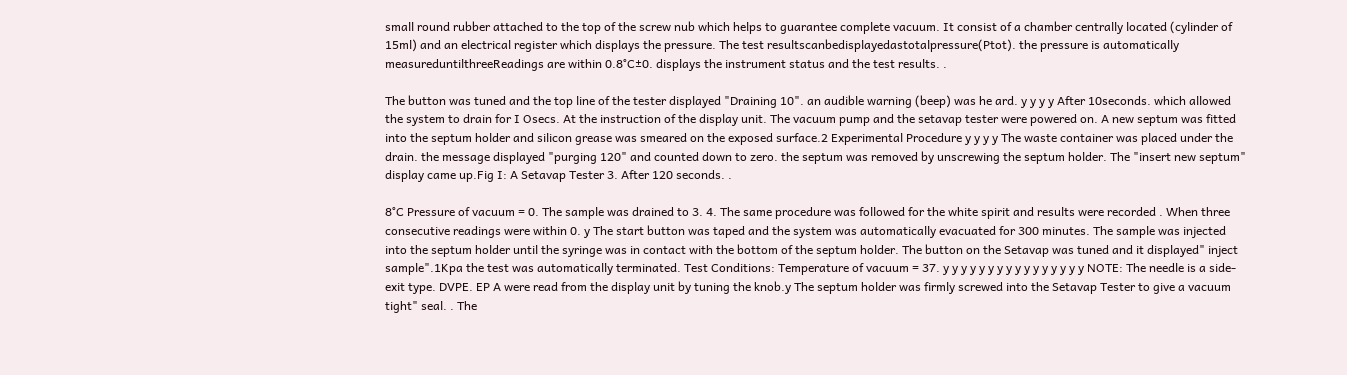small round rubber attached to the top of the screw nub which helps to guarantee complete vacuum. It consist of a chamber centrally located (cylinder of 15ml) and an electrical register which displays the pressure. The test resultscanbedisplayedastotalpressure(Ptot). the pressure is automatically measureduntilthreeReadings are within 0.8°C±0. displays the instrument status and the test results. .

The button was tuned and the top line of the tester displayed "Draining 10". an audible warning (beep) was he ard. y y y y After 10seconds. which allowed the system to drain for I Osecs. At the instruction of the display unit. The vacuum pump and the setavap tester were powered on. A new septum was fitted into the septum holder and silicon grease was smeared on the exposed surface.2 Experimental Procedure y y y y The waste container was placed under the drain. the message displayed "purging 120" and counted down to zero. the septum was removed by unscrewing the septum holder. The "insert new septum" display came up.Fig I: A Setavap Tester 3. After 120 seconds. .

8°C Pressure of vacuum = 0. The sample was drained to 3. 4. The same procedure was followed for the white spirit and results were recorded . When three consecutive readings were within 0. y The start button was taped and the system was automatically evacuated for 300 minutes. The sample was injected into the septum holder until the syringe was in contact with the bottom of the septum holder. The button on the Setavap was tuned and it displayed" inject sample".1Kpa the test was automatically terminated. Test Conditions: Temperature of vacuum = 37. y y y y y y y y y y y y y y y y NOTE: The needle is a side-exit type. DVPE. EP A were read from the display unit by tuning the knob.y The septum holder was firmly screwed into the Setavap Tester to give a vacuum tight" seal. . The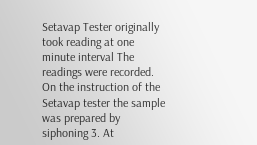Setavap Tester originally took reading at one minute interval The readings were recorded. On the instruction of the Setavap tester the sample was prepared by siphoning 3. At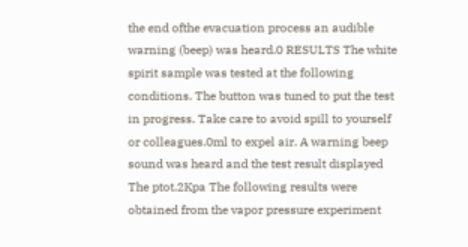the end ofthe evacuation process an audible warning (beep) was heard.0 RESULTS The white spirit sample was tested at the following conditions. The button was tuned to put the test in progress. Take care to avoid spill to yourself or colleagues.0ml to expel air. A warning beep sound was heard and the test result displayed The ptot.2Kpa The following results were obtained from the vapor pressure experiment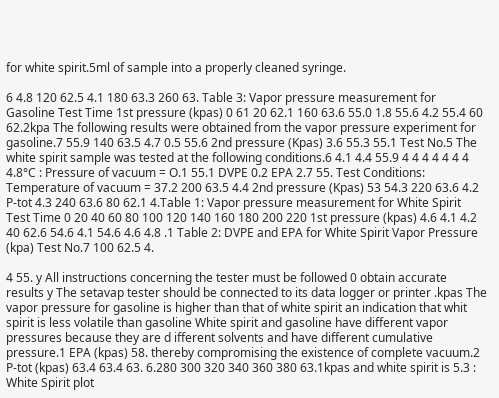for white spirit.5ml of sample into a properly cleaned syringe.

6 4.8 120 62.5 4.1 180 63.3 260 63. Table 3: Vapor pressure measurement for Gasoline Test Time 1st pressure (kpas) 0 61 20 62.1 160 63.6 55.0 1.8 55.6 4.2 55.4 60 62.2kpa The following results were obtained from the vapor pressure experiment for gasoline.7 55.9 140 63.5 4.7 0.5 55.6 2nd pressure (Kpas) 3.6 55.3 55.1 Test No.5 The white spirit sample was tested at the following conditions.6 4.1 4.4 55.9 4 4 4 4 4 4 4 4.8°C : Pressure of vacuum = O.1 55.1 DVPE 0.2 EPA 2.7 55. Test Conditions: Temperature of vacuum = 37.2 200 63.5 4.4 2nd pressure (Kpas) 53 54.3 220 63.6 4.2 P-tot 4.3 240 63.6 80 62.1 4.Table 1: Vapor pressure measurement for White Spirit Test Time 0 20 40 60 80 100 120 140 160 180 200 220 1st pressure (kpas) 4.6 4.1 4.2 40 62.6 54.6 4.1 54.6 4.6 4.8 .1 Table 2: DVPE and EPA for White Spirit Vapor Pressure (kpa) Test No.7 100 62.5 4.

4 55. y All instructions concerning the tester must be followed 0 obtain accurate results y The setavap tester should be connected to its data logger or printer .kpas The vapor pressure for gasoline is higher than that of white spirit an indication that whit spirit is less volatile than gasoline White spirit and gasoline have different vapor pressures because they are d ifferent solvents and have different cumulative pressure.1 EPA (kpas) 58. thereby compromising the existence of complete vacuum.2 P-tot (kpas) 63.4 63.4 63. 6.280 300 320 340 360 380 63.1kpas and white spirit is 5.3 : White Spirit plot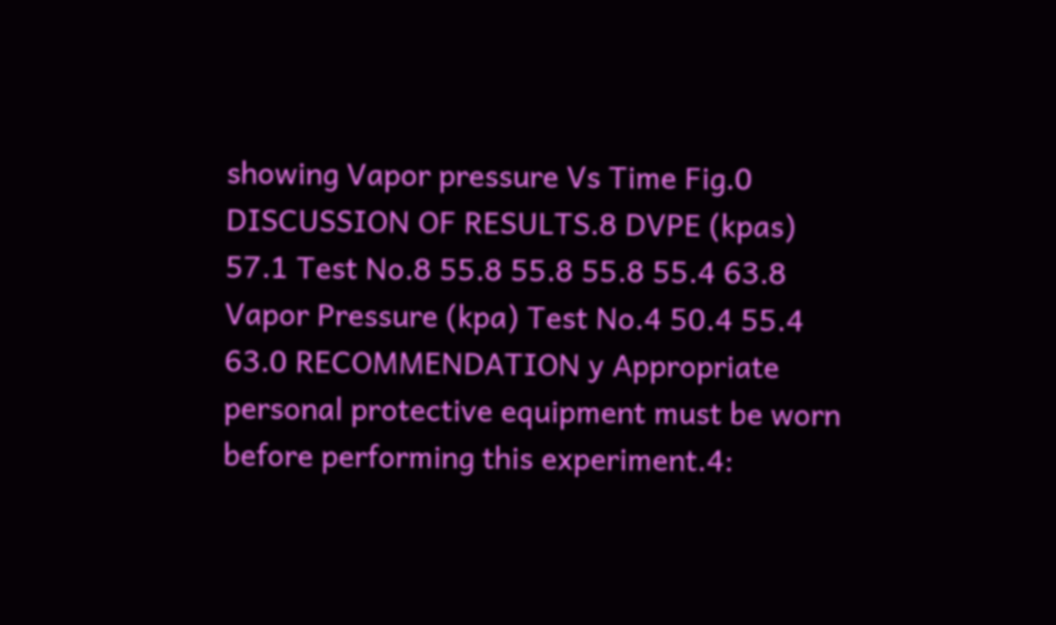showing Vapor pressure Vs Time Fig.0 DISCUSSION OF RESULTS.8 DVPE (kpas) 57.1 Test No.8 55.8 55.8 55.8 55.4 63.8 Vapor Pressure (kpa) Test No.4 50.4 55.4 63.0 RECOMMENDATION y Appropriate personal protective equipment must be worn before performing this experiment.4: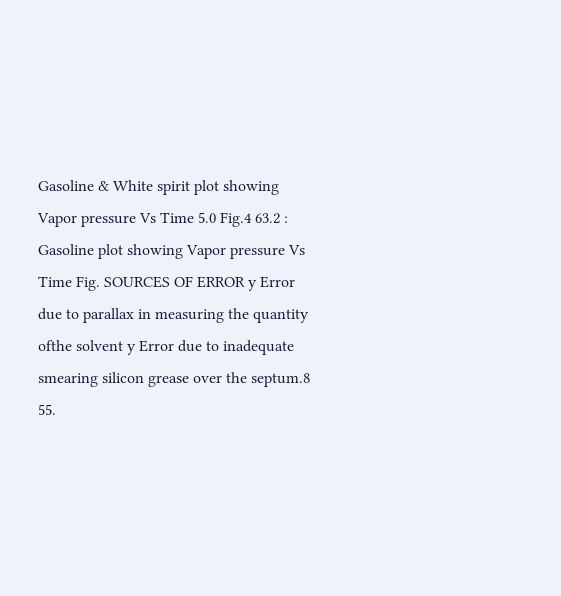Gasoline & White spirit plot showing Vapor pressure Vs Time 5.0 Fig.4 63.2 : Gasoline plot showing Vapor pressure Vs Time Fig. SOURCES OF ERROR y Error due to parallax in measuring the quantity ofthe solvent y Error due to inadequate smearing silicon grease over the septum.8 55.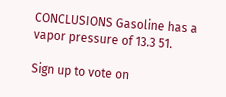CONCLUSIONS Gasoline has a vapor pressure of 13.3 51.

Sign up to vote on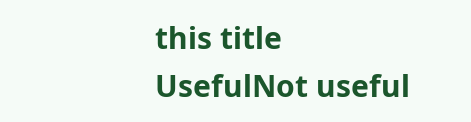this title
UsefulNot useful